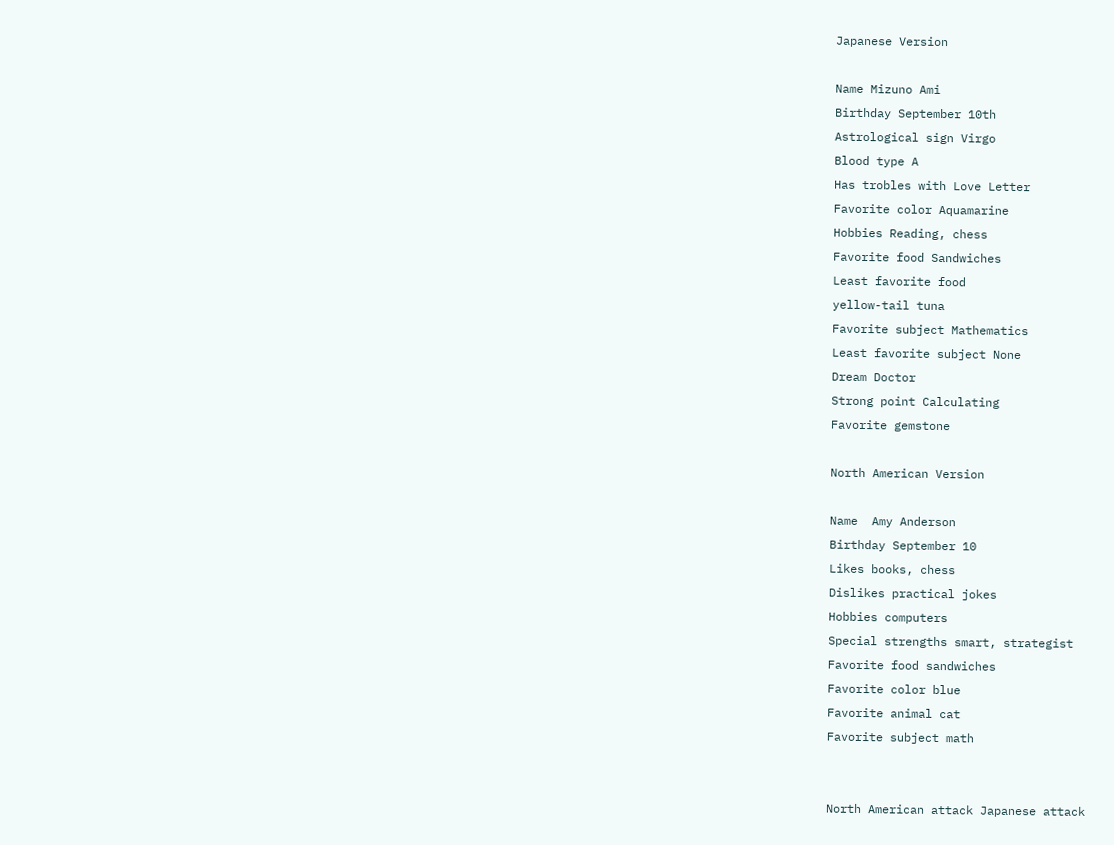Japanese Version

Name Mizuno Ami
Birthday September 10th
Astrological sign Virgo
Blood type A
Has trobles with Love Letter
Favorite color Aquamarine
Hobbies Reading, chess
Favorite food Sandwiches
Least favorite food
yellow-tail tuna
Favorite subject Mathematics
Least favorite subject None
Dream Doctor
Strong point Calculating
Favorite gemstone

North American Version

Name  Amy Anderson
Birthday September 10
Likes books, chess
Dislikes practical jokes
Hobbies computers
Special strengths smart, strategist
Favorite food sandwiches
Favorite color blue
Favorite animal cat
Favorite subject math


North American attack Japanese attack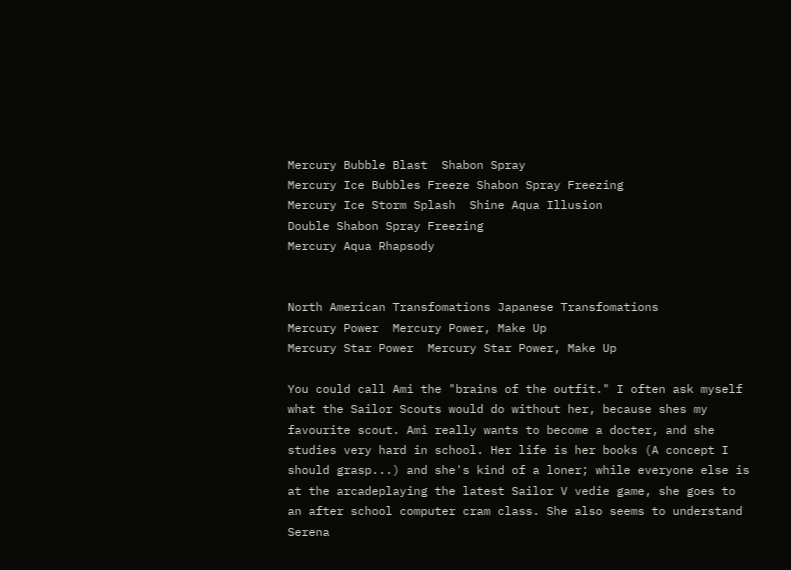Mercury Bubble Blast  Shabon Spray
Mercury Ice Bubbles Freeze Shabon Spray Freezing
Mercury Ice Storm Splash  Shine Aqua Illusion
Double Shabon Spray Freezing
Mercury Aqua Rhapsody


North American Transfomations Japanese Transfomations
Mercury Power  Mercury Power, Make Up
Mercury Star Power  Mercury Star Power, Make Up

You could call Ami the "brains of the outfit." I often ask myself what the Sailor Scouts would do without her, because shes my favourite scout. Ami really wants to become a docter, and she studies very hard in school. Her life is her books (A concept I should grasp...) and she's kind of a loner; while everyone else is at the arcadeplaying the latest Sailor V vedie game, she goes to an after school computer cram class. She also seems to understand Serena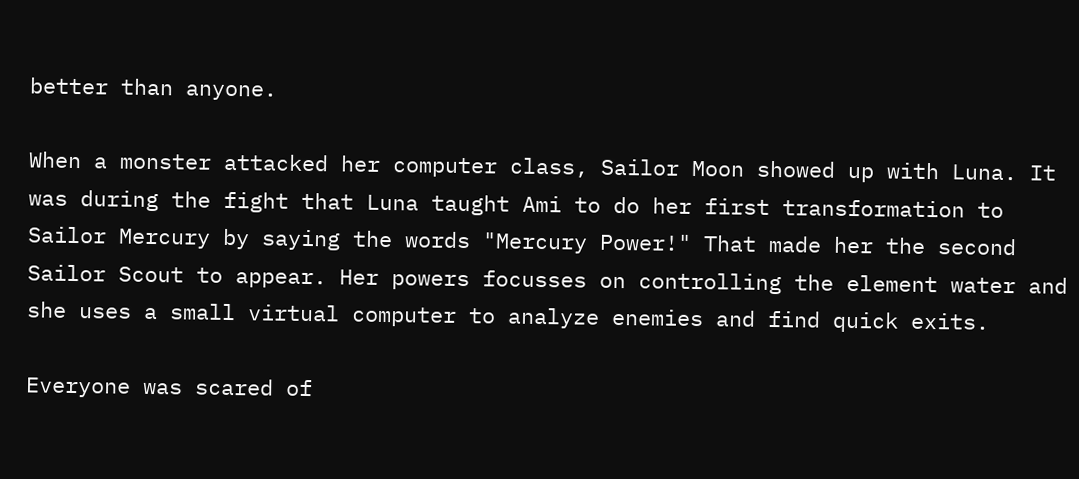better than anyone.

When a monster attacked her computer class, Sailor Moon showed up with Luna. It was during the fight that Luna taught Ami to do her first transformation to Sailor Mercury by saying the words "Mercury Power!" That made her the second Sailor Scout to appear. Her powers focusses on controlling the element water and she uses a small virtual computer to analyze enemies and find quick exits.

Everyone was scared of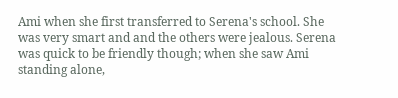Ami when she first transferred to Serena's school. She was very smart and and the others were jealous. Serena was quick to be friendly though; when she saw Ami standing alone,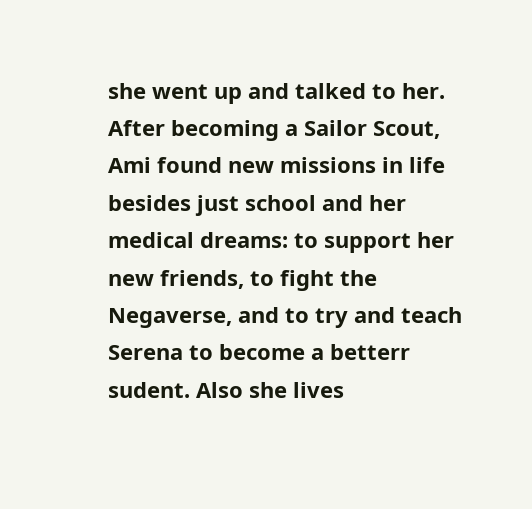she went up and talked to her. After becoming a Sailor Scout, Ami found new missions in life besides just school and her medical dreams: to support her new friends, to fight the Negaverse, and to try and teach Serena to become a betterr sudent. Also she lives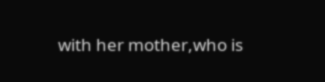with her mother,who is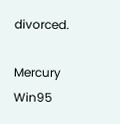divorced.

Mercury Win95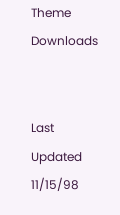Theme Downloads


Last Updated 11/15/98